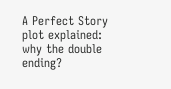A Perfect Story plot explained: why the double ending?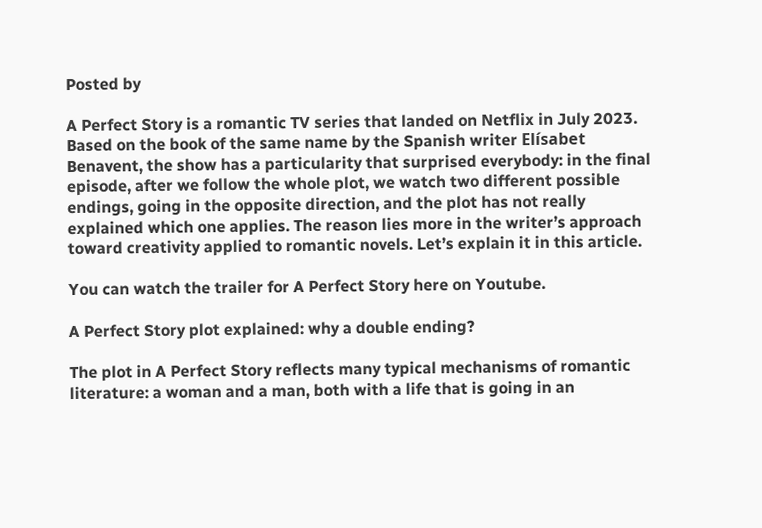Posted by

A Perfect Story is a romantic TV series that landed on Netflix in July 2023. Based on the book of the same name by the Spanish writer Elísabet Benavent, the show has a particularity that surprised everybody: in the final episode, after we follow the whole plot, we watch two different possible endings, going in the opposite direction, and the plot has not really explained which one applies. The reason lies more in the writer’s approach toward creativity applied to romantic novels. Let’s explain it in this article.

You can watch the trailer for A Perfect Story here on Youtube.

A Perfect Story plot explained: why a double ending?

The plot in A Perfect Story reflects many typical mechanisms of romantic literature: a woman and a man, both with a life that is going in an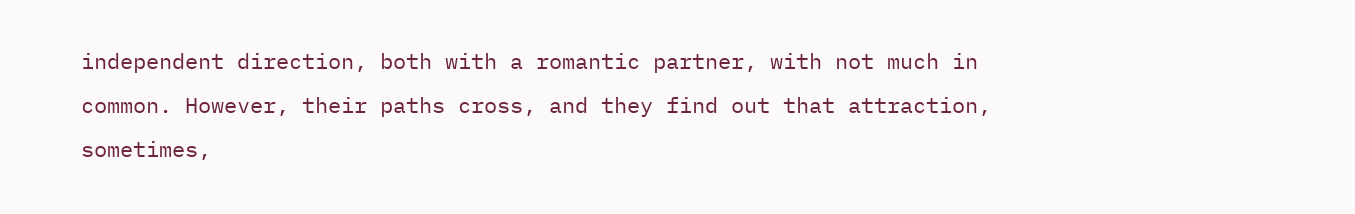independent direction, both with a romantic partner, with not much in common. However, their paths cross, and they find out that attraction, sometimes,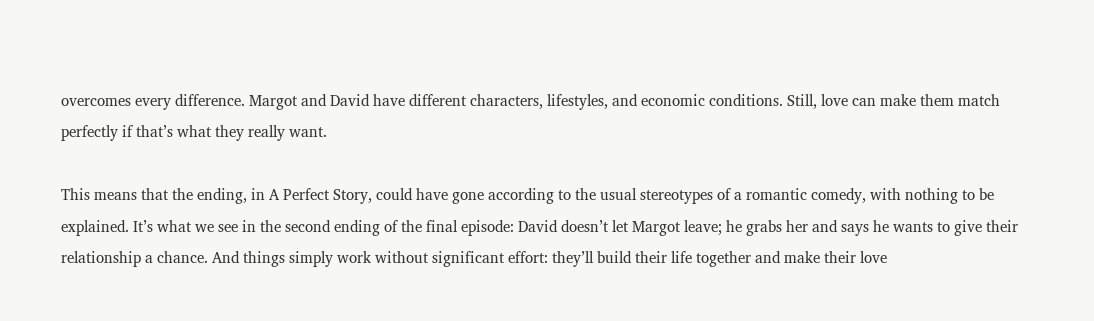overcomes every difference. Margot and David have different characters, lifestyles, and economic conditions. Still, love can make them match perfectly if that’s what they really want.

This means that the ending, in A Perfect Story, could have gone according to the usual stereotypes of a romantic comedy, with nothing to be explained. It’s what we see in the second ending of the final episode: David doesn’t let Margot leave; he grabs her and says he wants to give their relationship a chance. And things simply work without significant effort: they’ll build their life together and make their love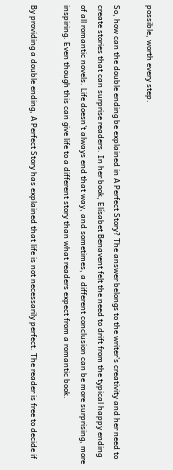possible, worth every step.

So, how can the double ending be explained in A Perfect Story? The answer belongs to the writer’s creativity and her need to create stories that can surprise readers. In her book, Elísabet Benavent felt the need to drift from the typical happy ending of all romantic novels. Life doesn’t always end that way, and sometimes, a different conclusion can be more surprising, more inspiring. Even though this can give life to a different story than what readers expect from a romantic book.

By providing a double ending, A Perfect Story has explained that life is not necessarily perfect. The reader is free to decide if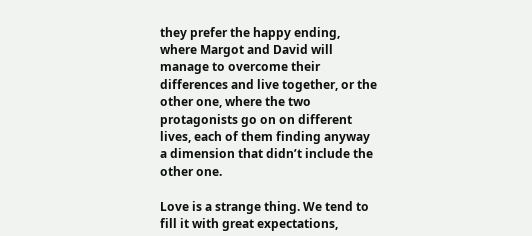they prefer the happy ending, where Margot and David will manage to overcome their differences and live together, or the other one, where the two protagonists go on on different lives, each of them finding anyway a dimension that didn’t include the other one.

Love is a strange thing. We tend to fill it with great expectations,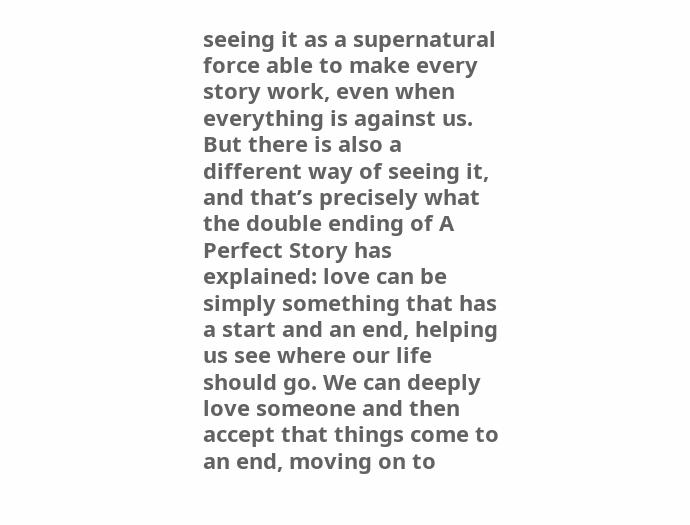seeing it as a supernatural force able to make every story work, even when everything is against us. But there is also a different way of seeing it, and that’s precisely what the double ending of A Perfect Story has explained: love can be simply something that has a start and an end, helping us see where our life should go. We can deeply love someone and then accept that things come to an end, moving on to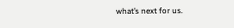what’s next for us.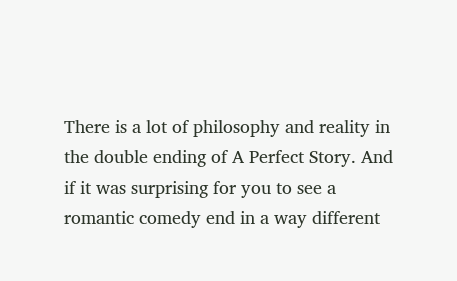There is a lot of philosophy and reality in the double ending of A Perfect Story. And if it was surprising for you to see a romantic comedy end in a way different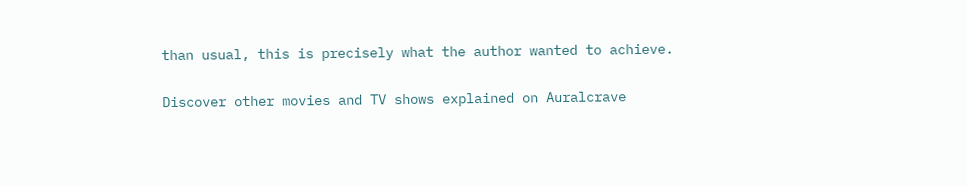than usual, this is precisely what the author wanted to achieve.

Discover other movies and TV shows explained on Auralcrave